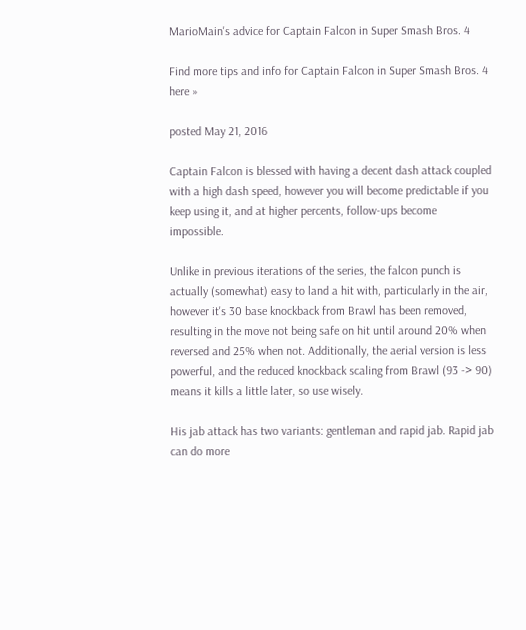MarioMain's advice for Captain Falcon in Super Smash Bros. 4

Find more tips and info for Captain Falcon in Super Smash Bros. 4 here »

posted May 21, 2016

Captain Falcon is blessed with having a decent dash attack coupled with a high dash speed, however you will become predictable if you keep using it, and at higher percents, follow-ups become impossible.

Unlike in previous iterations of the series, the falcon punch is actually (somewhat) easy to land a hit with, particularly in the air, however it's 30 base knockback from Brawl has been removed, resulting in the move not being safe on hit until around 20% when reversed and 25% when not. Additionally, the aerial version is less powerful, and the reduced knockback scaling from Brawl (93 -> 90) means it kills a little later, so use wisely.

His jab attack has two variants: gentleman and rapid jab. Rapid jab can do more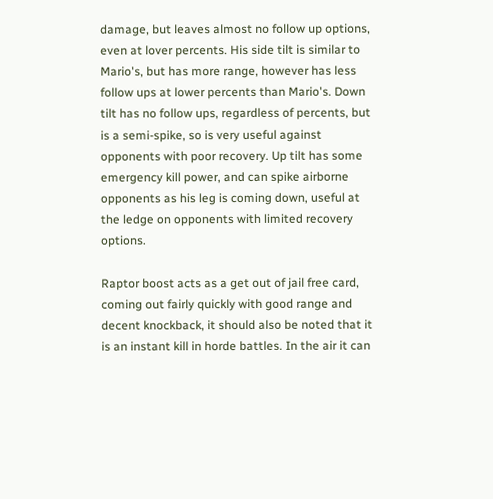damage, but leaves almost no follow up options, even at lover percents. His side tilt is similar to Mario's, but has more range, however has less follow ups at lower percents than Mario's. Down tilt has no follow ups, regardless of percents, but is a semi-spike, so is very useful against opponents with poor recovery. Up tilt has some emergency kill power, and can spike airborne opponents as his leg is coming down, useful at the ledge on opponents with limited recovery options.

Raptor boost acts as a get out of jail free card, coming out fairly quickly with good range and decent knockback, it should also be noted that it is an instant kill in horde battles. In the air it can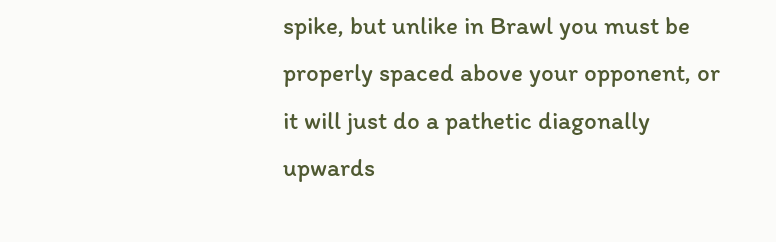spike, but unlike in Brawl you must be properly spaced above your opponent, or it will just do a pathetic diagonally upwards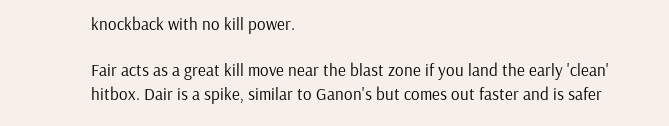knockback with no kill power.

Fair acts as a great kill move near the blast zone if you land the early 'clean' hitbox. Dair is a spike, similar to Ganon's but comes out faster and is safer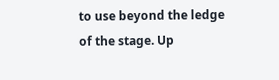to use beyond the ledge of the stage. Up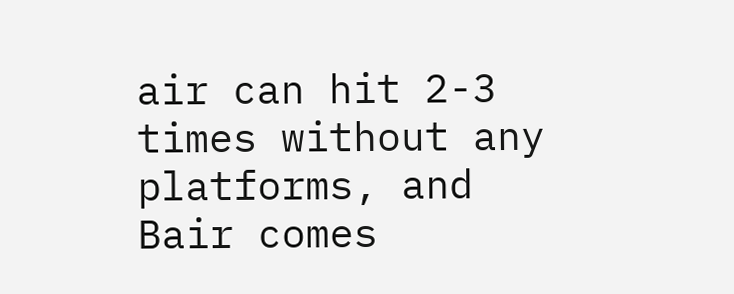air can hit 2-3 times without any platforms, and Bair comes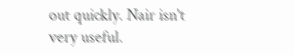out quickly. Nair isn't very useful.